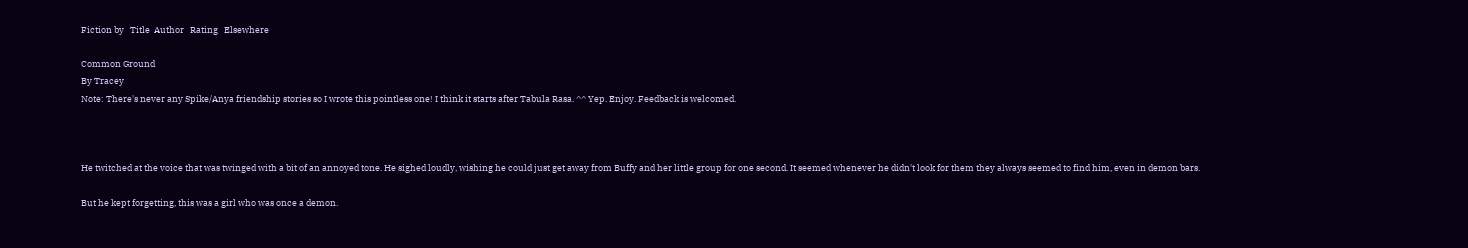Fiction by   Title  Author   Rating   Elsewhere

Common Ground
By Tracey
Note: There's never any Spike/Anya friendship stories so I wrote this pointless one! I think it starts after Tabula Rasa. ^^ Yep. Enjoy. Feedback is welcomed.



He twitched at the voice that was twinged with a bit of an annoyed tone. He sighed loudly, wishing he could just get away from Buffy and her little group for one second. It seemed whenever he didn't look for them they always seemed to find him, even in demon bars.

But he kept forgetting, this was a girl who was once a demon.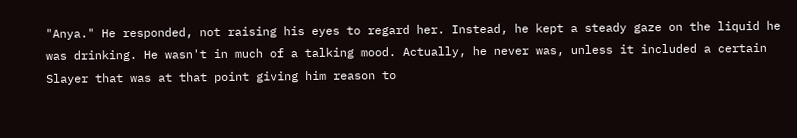"Anya." He responded, not raising his eyes to regard her. Instead, he kept a steady gaze on the liquid he was drinking. He wasn't in much of a talking mood. Actually, he never was, unless it included a certain Slayer that was at that point giving him reason to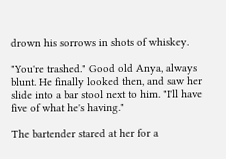drown his sorrows in shots of whiskey.

"You're trashed." Good old Anya, always blunt. He finally looked then, and saw her slide into a bar stool next to him. "I'll have five of what he's having."

The bartender stared at her for a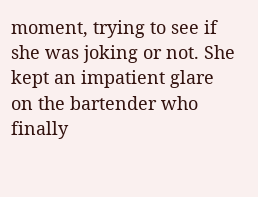moment, trying to see if she was joking or not. She kept an impatient glare on the bartender who finally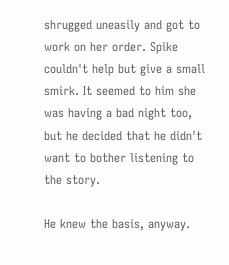shrugged uneasily and got to work on her order. Spike couldn't help but give a small smirk. It seemed to him she was having a bad night too, but he decided that he didn't want to bother listening to the story.

He knew the basis, anyway.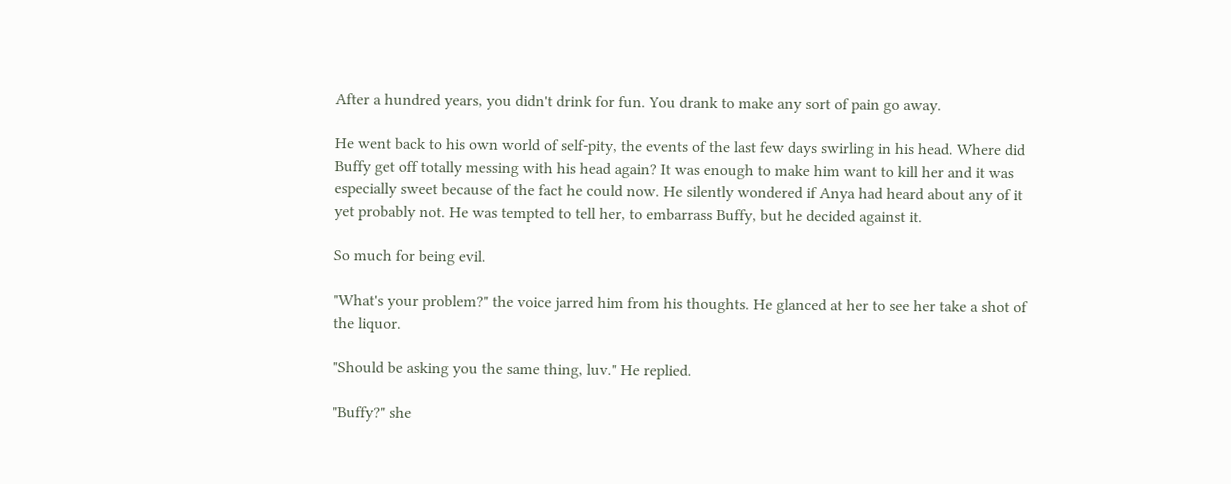After a hundred years, you didn't drink for fun. You drank to make any sort of pain go away.

He went back to his own world of self-pity, the events of the last few days swirling in his head. Where did Buffy get off totally messing with his head again? It was enough to make him want to kill her and it was especially sweet because of the fact he could now. He silently wondered if Anya had heard about any of it yet probably not. He was tempted to tell her, to embarrass Buffy, but he decided against it.

So much for being evil.

"What's your problem?" the voice jarred him from his thoughts. He glanced at her to see her take a shot of the liquor.

"Should be asking you the same thing, luv." He replied.

"Buffy?" she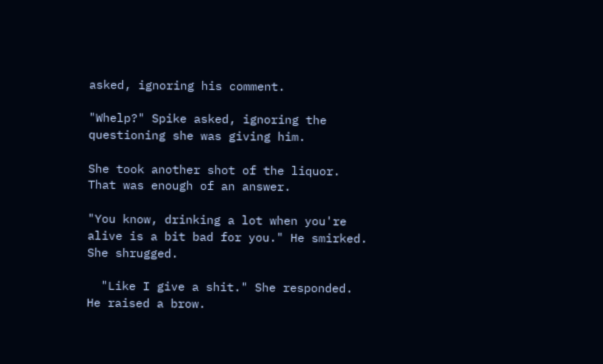asked, ignoring his comment.

"Whelp?" Spike asked, ignoring the questioning she was giving him.

She took another shot of the liquor. That was enough of an answer.

"You know, drinking a lot when you're alive is a bit bad for you." He smirked. She shrugged.

  "Like I give a shit." She responded. He raised a brow.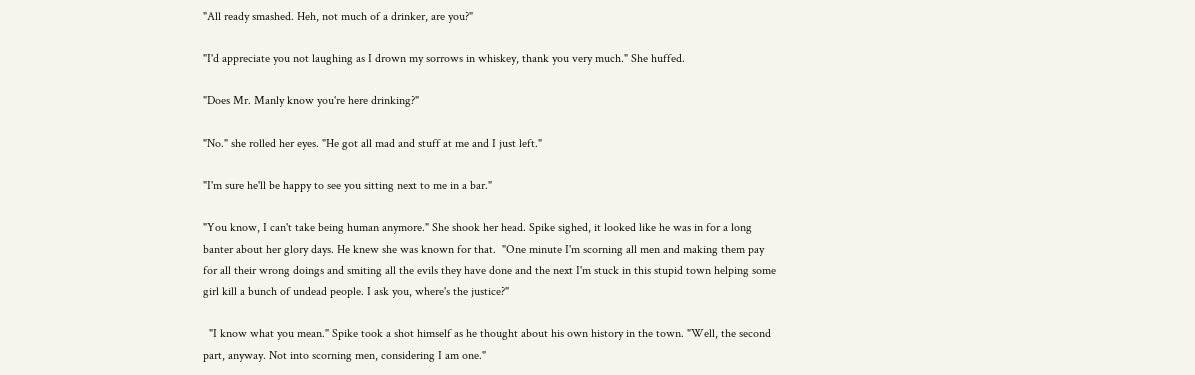"All ready smashed. Heh, not much of a drinker, are you?"

"I'd appreciate you not laughing as I drown my sorrows in whiskey, thank you very much." She huffed.

"Does Mr. Manly know you're here drinking?"

"No." she rolled her eyes. "He got all mad and stuff at me and I just left."

"I'm sure he'll be happy to see you sitting next to me in a bar."

"You know, I can't take being human anymore." She shook her head. Spike sighed, it looked like he was in for a long banter about her glory days. He knew she was known for that.  "One minute I'm scorning all men and making them pay for all their wrong doings and smiting all the evils they have done and the next I'm stuck in this stupid town helping some girl kill a bunch of undead people. I ask you, where's the justice?"

  "I know what you mean." Spike took a shot himself as he thought about his own history in the town. "Well, the second part, anyway. Not into scorning men, considering I am one."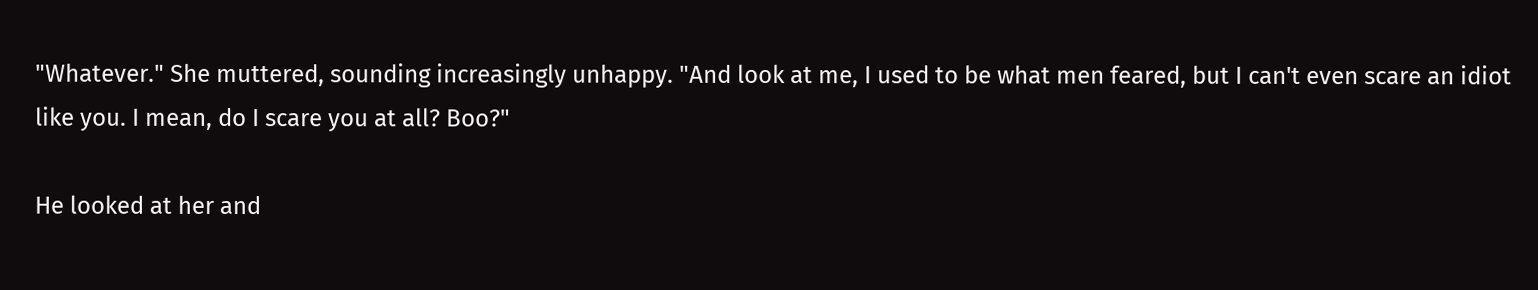"Whatever." She muttered, sounding increasingly unhappy. "And look at me, I used to be what men feared, but I can't even scare an idiot like you. I mean, do I scare you at all? Boo?"

He looked at her and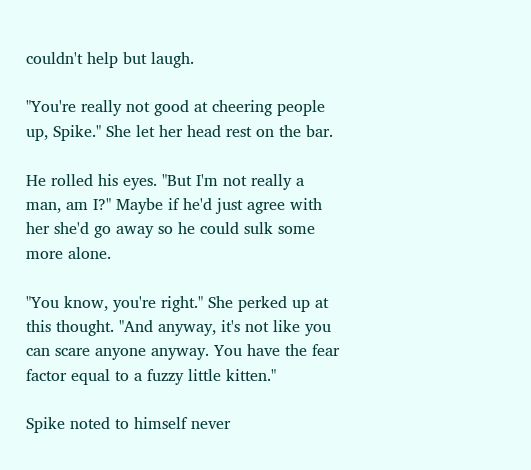couldn't help but laugh.

"You're really not good at cheering people up, Spike." She let her head rest on the bar.

He rolled his eyes. "But I'm not really a man, am I?" Maybe if he'd just agree with her she'd go away so he could sulk some more alone.

"You know, you're right." She perked up at this thought. "And anyway, it's not like you can scare anyone anyway. You have the fear factor equal to a fuzzy little kitten."

Spike noted to himself never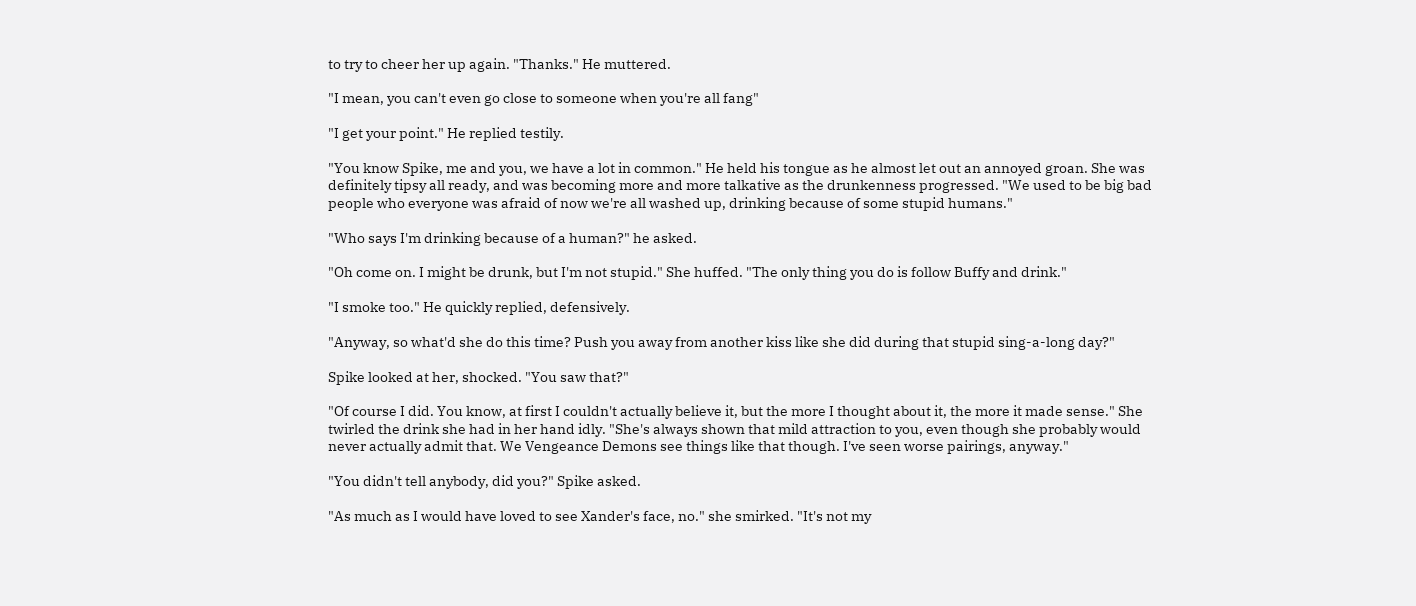to try to cheer her up again. "Thanks." He muttered.

"I mean, you can't even go close to someone when you're all fang"

"I get your point." He replied testily.

"You know Spike, me and you, we have a lot in common." He held his tongue as he almost let out an annoyed groan. She was definitely tipsy all ready, and was becoming more and more talkative as the drunkenness progressed. "We used to be big bad people who everyone was afraid of now we're all washed up, drinking because of some stupid humans."

"Who says I'm drinking because of a human?" he asked.

"Oh come on. I might be drunk, but I'm not stupid." She huffed. "The only thing you do is follow Buffy and drink."

"I smoke too." He quickly replied, defensively.

"Anyway, so what'd she do this time? Push you away from another kiss like she did during that stupid sing-a-long day?"

Spike looked at her, shocked. "You saw that?"

"Of course I did. You know, at first I couldn't actually believe it, but the more I thought about it, the more it made sense." She twirled the drink she had in her hand idly. "She's always shown that mild attraction to you, even though she probably would never actually admit that. We Vengeance Demons see things like that though. I've seen worse pairings, anyway."

"You didn't tell anybody, did you?" Spike asked.

"As much as I would have loved to see Xander's face, no." she smirked. "It's not my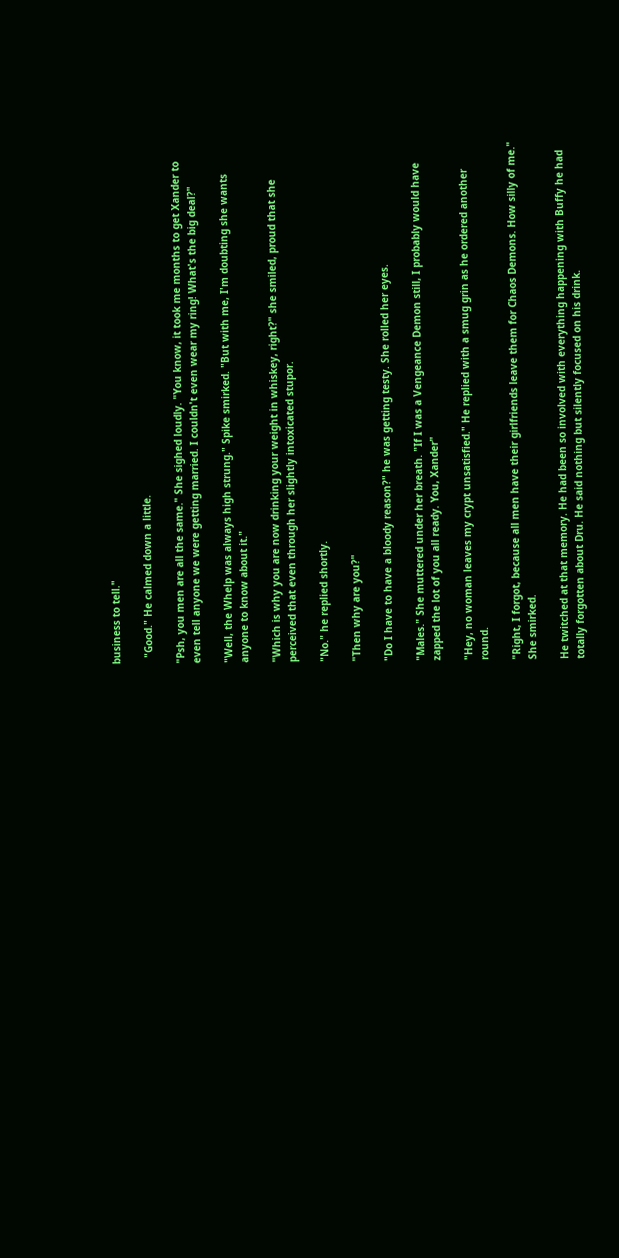business to tell."

  "Good." He calmed down a little.

"Psh, you men are all the same." She sighed loudly. "You know, it took me months to get Xander to even tell anyone we were getting married. I couldn't even wear my ring! What's the big deal?"

"Well, the Whelp was always high strung." Spike smirked. "But with me, I'm doubting she wants anyone to know about it."

"Which is why you are now drinking your weight in whiskey, right?" she smiled, proud that she perceived that even through her slightly intoxicated stupor.

"No." he replied shortly.

"Then why are you?"

"Do I have to have a bloody reason?" he was getting testy. She rolled her eyes.

"Males." She muttered under her breath. "If I was a Vengeance Demon still, I probably would have zapped the lot of you all ready. You, Xander"

"Hey, no woman leaves my crypt unsatisfied." He replied with a smug grin as he ordered another round.

"Right, I forgot, because all men have their girlfriends leave them for Chaos Demons. How silly of me." She smirked.

He twitched at that memory. He had been so involved with everything happening with Buffy he had totally forgotten about Dru. He said nothing but silently focused on his drink.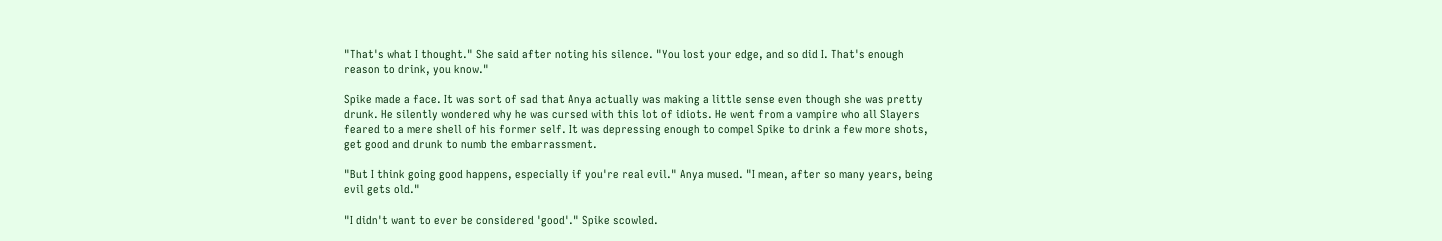"That's what I thought." She said after noting his silence. "You lost your edge, and so did I. That's enough reason to drink, you know."

Spike made a face. It was sort of sad that Anya actually was making a little sense even though she was pretty drunk. He silently wondered why he was cursed with this lot of idiots. He went from a vampire who all Slayers feared to a mere shell of his former self. It was depressing enough to compel Spike to drink a few more shots, get good and drunk to numb the embarrassment.

"But I think going good happens, especially if you're real evil." Anya mused. "I mean, after so many years, being evil gets old."

"I didn't want to ever be considered 'good'." Spike scowled.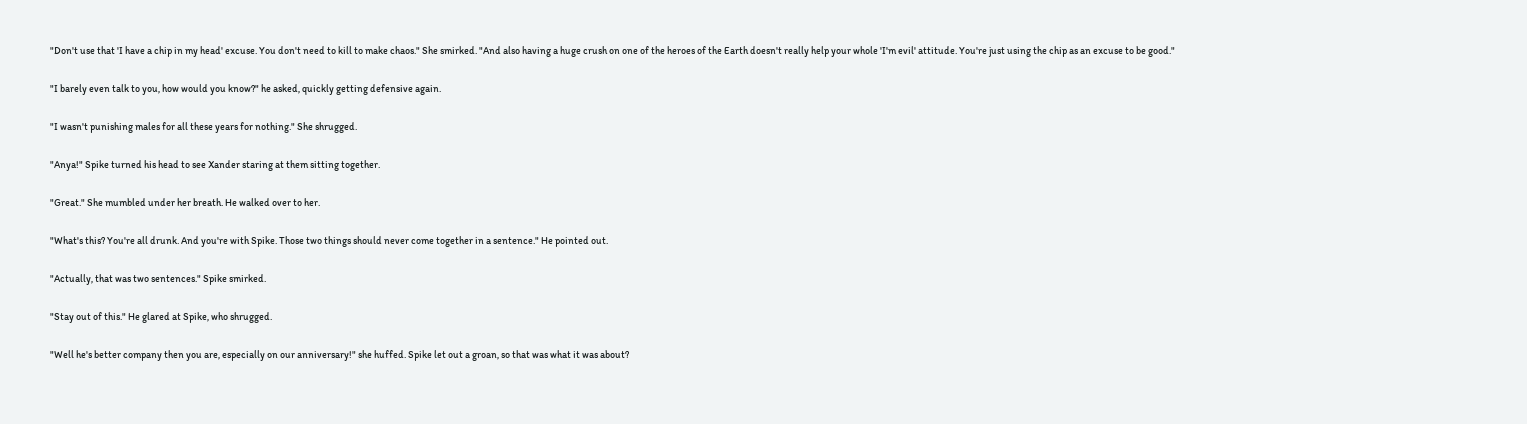"Don't use that 'I have a chip in my head' excuse. You don't need to kill to make chaos." She smirked. "And also having a huge crush on one of the heroes of the Earth doesn't really help your whole 'I'm evil' attitude. You're just using the chip as an excuse to be good."

"I barely even talk to you, how would you know?" he asked, quickly getting defensive again.

"I wasn't punishing males for all these years for nothing." She shrugged.

"Anya!" Spike turned his head to see Xander staring at them sitting together.

"Great." She mumbled under her breath. He walked over to her.

"What's this? You're all drunk. And you're with Spike. Those two things should never come together in a sentence." He pointed out.

"Actually, that was two sentences." Spike smirked.

"Stay out of this." He glared at Spike, who shrugged.

"Well he's better company then you are, especially on our anniversary!" she huffed. Spike let out a groan, so that was what it was about?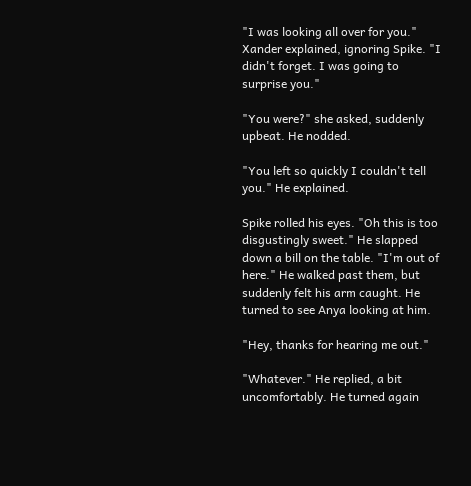"I was looking all over for you." Xander explained, ignoring Spike. "I didn't forget. I was going to surprise you."

"You were?" she asked, suddenly upbeat. He nodded.

"You left so quickly I couldn't tell you." He explained.

Spike rolled his eyes. "Oh this is too disgustingly sweet." He slapped down a bill on the table. "I'm out of here." He walked past them, but suddenly felt his arm caught. He turned to see Anya looking at him.

"Hey, thanks for hearing me out."

"Whatever." He replied, a bit uncomfortably. He turned again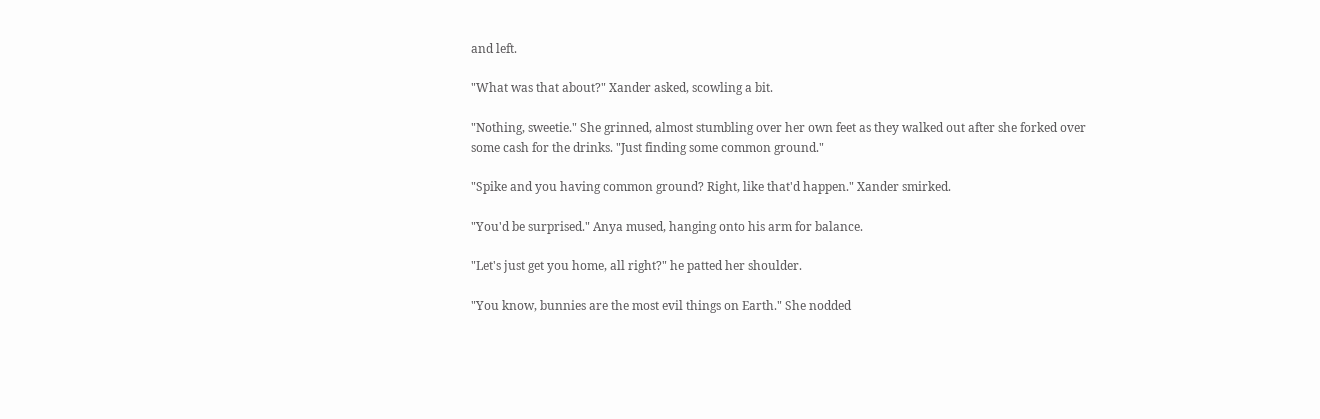and left.

"What was that about?" Xander asked, scowling a bit.

"Nothing, sweetie." She grinned, almost stumbling over her own feet as they walked out after she forked over some cash for the drinks. "Just finding some common ground."

"Spike and you having common ground? Right, like that'd happen." Xander smirked.

"You'd be surprised." Anya mused, hanging onto his arm for balance.

"Let's just get you home, all right?" he patted her shoulder.

"You know, bunnies are the most evil things on Earth." She nodded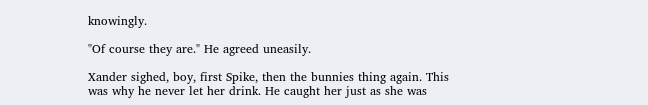knowingly.

"Of course they are." He agreed uneasily.

Xander sighed, boy, first Spike, then the bunnies thing again. This was why he never let her drink. He caught her just as she was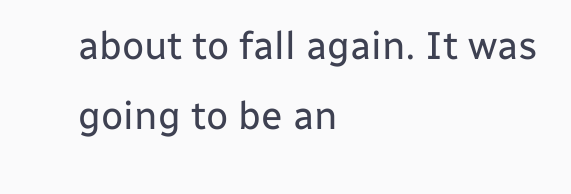about to fall again. It was going to be an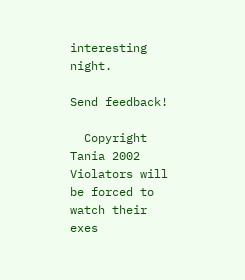interesting night.

Send feedback!

  Copyright Tania 2002
Violators will be forced to watch their exes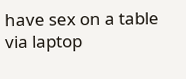have sex on a table via laptop